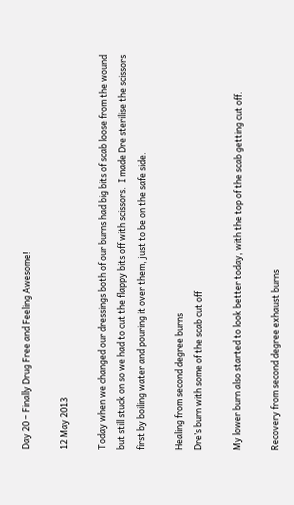Day 20 – Finally Drug Free and Feeling Awesome!

12 May 2013

Today when we changed our dressings both of our burns had big bits of scab loose from the wound but still stuck on so we had to cut the flappy bits off with scissors.  I made Dre sterilise the scissors first by boiling water and pouring it over them, just to be on the safe side.

Healing from second degree burns
Dre’s burn with some of the scab cut off

My lower burn also started to look better today, with the top of the scab getting cut off.

Recovery from second degree exhaust burns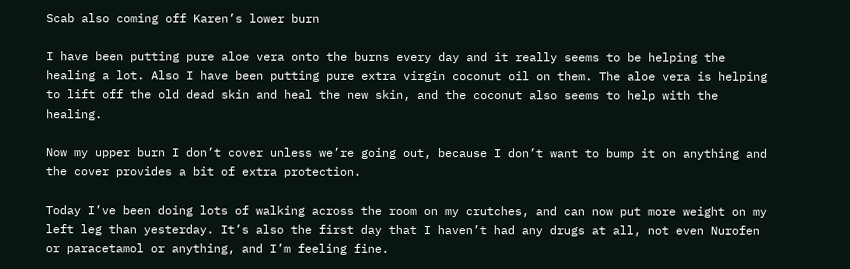Scab also coming off Karen’s lower burn

I have been putting pure aloe vera onto the burns every day and it really seems to be helping the healing a lot. Also I have been putting pure extra virgin coconut oil on them. The aloe vera is helping to lift off the old dead skin and heal the new skin, and the coconut also seems to help with the healing.

Now my upper burn I don’t cover unless we’re going out, because I don’t want to bump it on anything and the cover provides a bit of extra protection.

Today I’ve been doing lots of walking across the room on my crutches, and can now put more weight on my left leg than yesterday. It’s also the first day that I haven’t had any drugs at all, not even Nurofen or paracetamol or anything, and I’m feeling fine.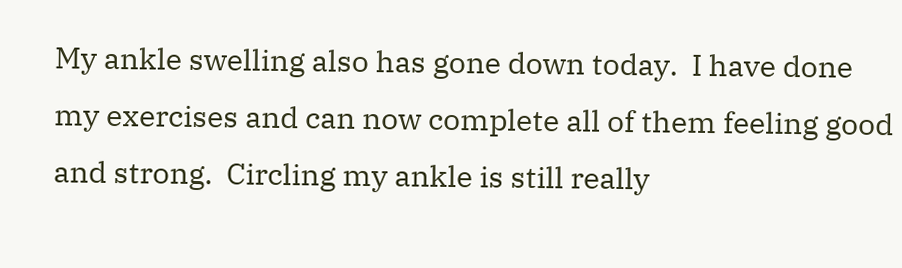My ankle swelling also has gone down today.  I have done my exercises and can now complete all of them feeling good and strong.  Circling my ankle is still really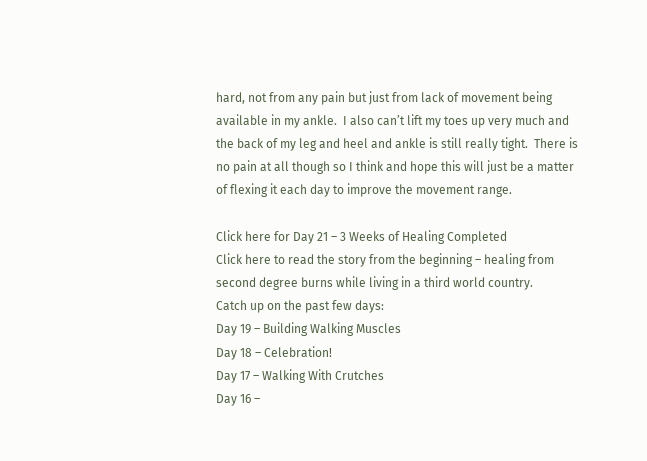hard, not from any pain but just from lack of movement being available in my ankle.  I also can’t lift my toes up very much and the back of my leg and heel and ankle is still really tight.  There is no pain at all though so I think and hope this will just be a matter of flexing it each day to improve the movement range.

Click here for Day 21 – 3 Weeks of Healing Completed
Click here to read the story from the beginning – healing from second degree burns while living in a third world country.
Catch up on the past few days:
Day 19 – Building Walking Muscles
Day 18 – Celebration!
Day 17 – Walking With Crutches
Day 16 –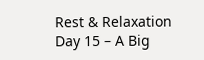Rest & Relaxation
Day 15 – A Big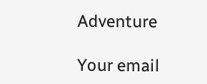Adventure

Your email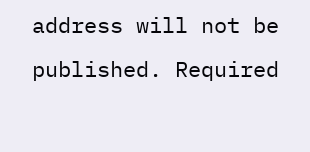address will not be published. Required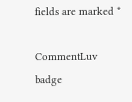fields are marked *

CommentLuv badge